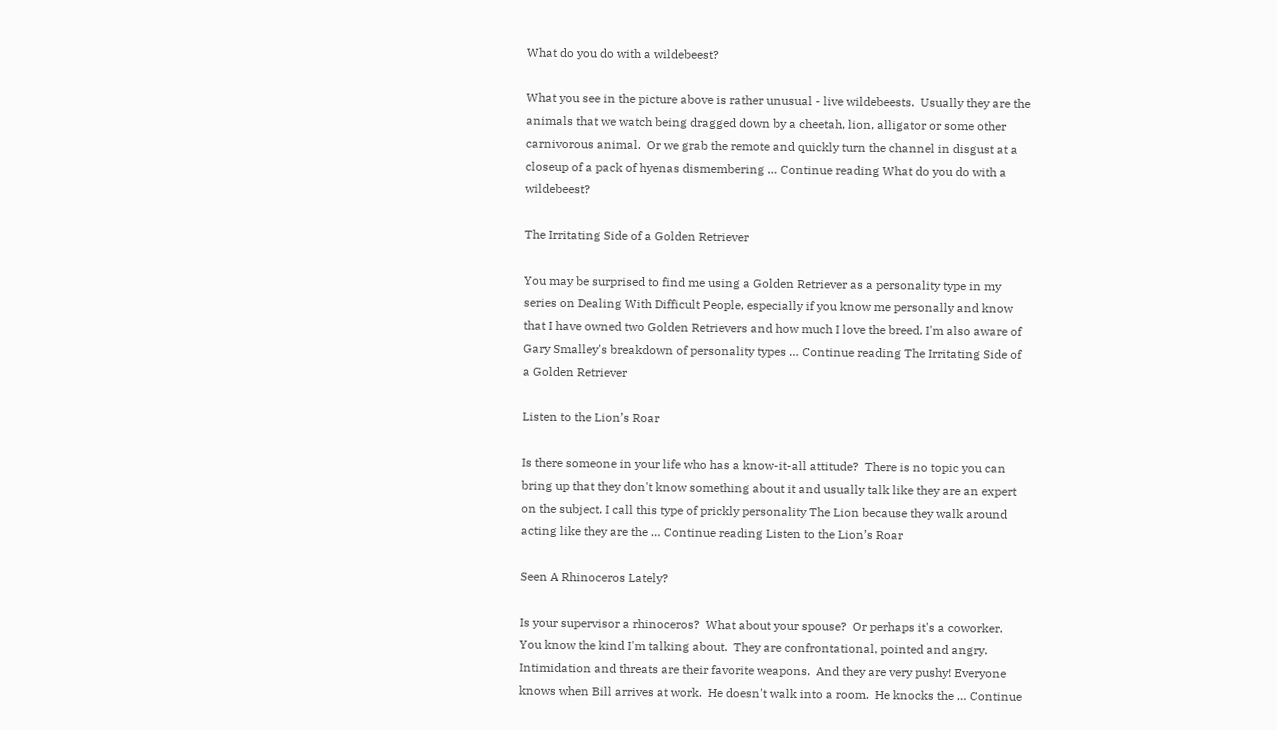What do you do with a wildebeest?

What you see in the picture above is rather unusual - live wildebeests.  Usually they are the animals that we watch being dragged down by a cheetah, lion, alligator or some other carnivorous animal.  Or we grab the remote and quickly turn the channel in disgust at a closeup of a pack of hyenas dismembering … Continue reading What do you do with a wildebeest?

The Irritating Side of a Golden Retriever

You may be surprised to find me using a Golden Retriever as a personality type in my series on Dealing With Difficult People, especially if you know me personally and know that I have owned two Golden Retrievers and how much I love the breed. I'm also aware of Gary Smalley's breakdown of personality types … Continue reading The Irritating Side of a Golden Retriever

Listen to the Lion’s Roar

Is there someone in your life who has a know-it-all attitude?  There is no topic you can bring up that they don't know something about it and usually talk like they are an expert on the subject. I call this type of prickly personality The Lion because they walk around acting like they are the … Continue reading Listen to the Lion’s Roar

Seen A Rhinoceros Lately?

Is your supervisor a rhinoceros?  What about your spouse?  Or perhaps it's a coworker. You know the kind I'm talking about.  They are confrontational, pointed and angry.  Intimidation and threats are their favorite weapons.  And they are very pushy! Everyone knows when Bill arrives at work.  He doesn't walk into a room.  He knocks the … Continue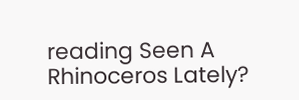reading Seen A Rhinoceros Lately?